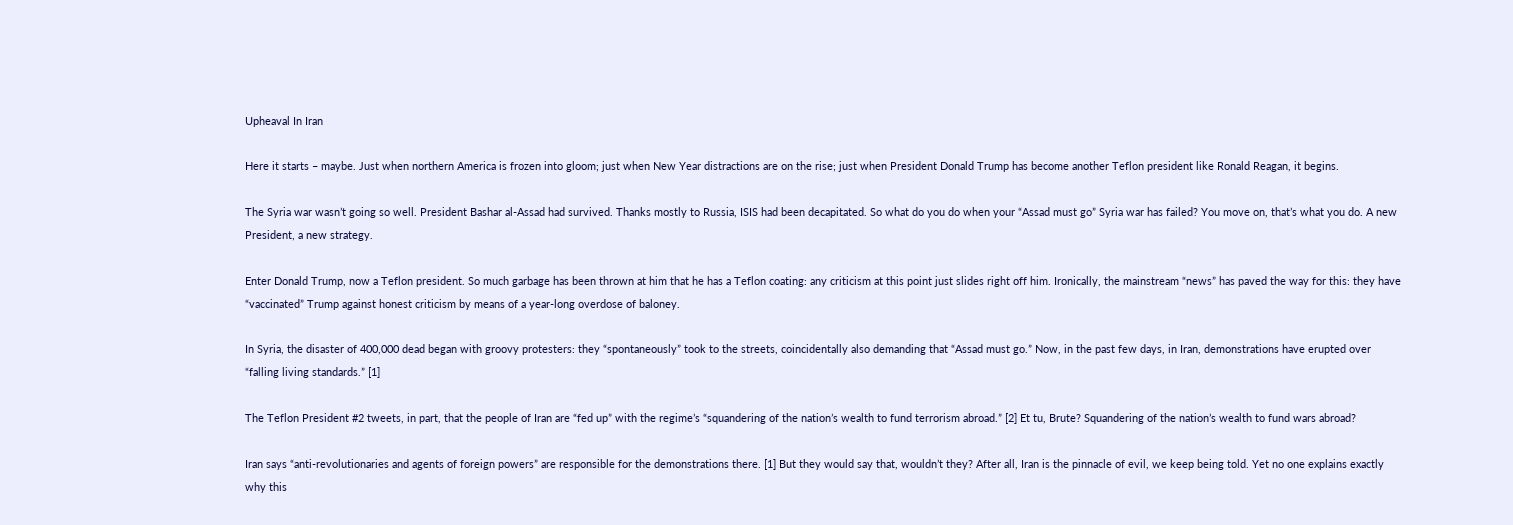Upheaval In Iran

Here it starts – maybe. Just when northern America is frozen into gloom; just when New Year distractions are on the rise; just when President Donald Trump has become another Teflon president like Ronald Reagan, it begins.

The Syria war wasn’t going so well. President Bashar al-Assad had survived. Thanks mostly to Russia, ISIS had been decapitated. So what do you do when your “Assad must go” Syria war has failed? You move on, that’s what you do. A new President, a new strategy.

Enter Donald Trump, now a Teflon president. So much garbage has been thrown at him that he has a Teflon coating: any criticism at this point just slides right off him. Ironically, the mainstream “news” has paved the way for this: they have “vaccinated” Trump against honest criticism by means of a year-long overdose of baloney.

In Syria, the disaster of 400,000 dead began with groovy protesters: they “spontaneously” took to the streets, coincidentally also demanding that “Assad must go.” Now, in the past few days, in Iran, demonstrations have erupted over “falling living standards.” [1]

The Teflon President #2 tweets, in part, that the people of Iran are “fed up” with the regime’s “squandering of the nation’s wealth to fund terrorism abroad.” [2] Et tu, Brute? Squandering of the nation’s wealth to fund wars abroad?

Iran says “anti-revolutionaries and agents of foreign powers” are responsible for the demonstrations there. [1] But they would say that, wouldn’t they? After all, Iran is the pinnacle of evil, we keep being told. Yet no one explains exactly why this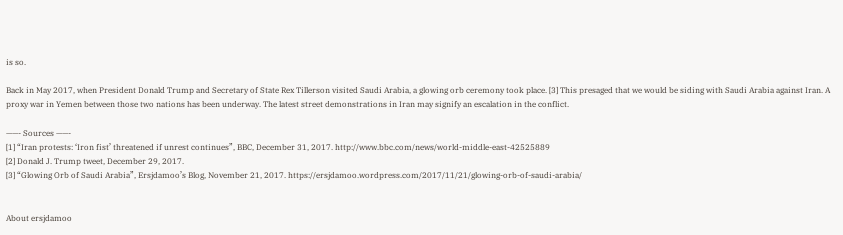is so.

Back in May 2017, when President Donald Trump and Secretary of State Rex Tillerson visited Saudi Arabia, a glowing orb ceremony took place. [3] This presaged that we would be siding with Saudi Arabia against Iran. A proxy war in Yemen between those two nations has been underway. The latest street demonstrations in Iran may signify an escalation in the conflict.

——- Sources ——-
[1] “Iran protests: ‘Iron fist’ threatened if unrest continues”, BBC, December 31, 2017. http://www.bbc.com/news/world-middle-east-42525889
[2] Donald J. Trump tweet, December 29, 2017.
[3] “Glowing Orb of Saudi Arabia”, Ersjdamoo’s Blog, November 21, 2017. https://ersjdamoo.wordpress.com/2017/11/21/glowing-orb-of-saudi-arabia/


About ersjdamoo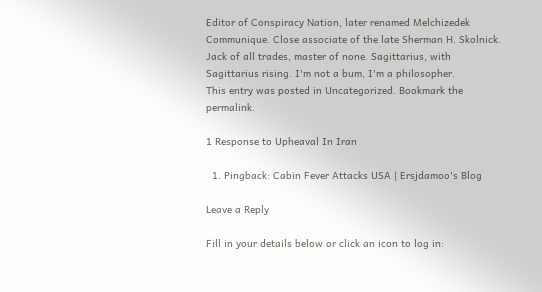Editor of Conspiracy Nation, later renamed Melchizedek Communique. Close associate of the late Sherman H. Skolnick. Jack of all trades, master of none. Sagittarius, with Sagittarius rising. I'm not a bum, I'm a philosopher.
This entry was posted in Uncategorized. Bookmark the permalink.

1 Response to Upheaval In Iran

  1. Pingback: Cabin Fever Attacks USA | Ersjdamoo's Blog

Leave a Reply

Fill in your details below or click an icon to log in: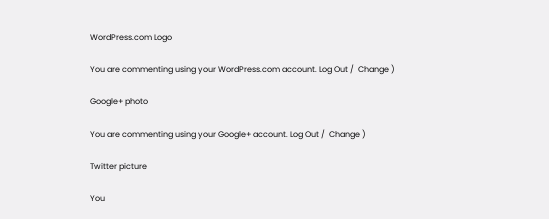WordPress.com Logo

You are commenting using your WordPress.com account. Log Out /  Change )

Google+ photo

You are commenting using your Google+ account. Log Out /  Change )

Twitter picture

You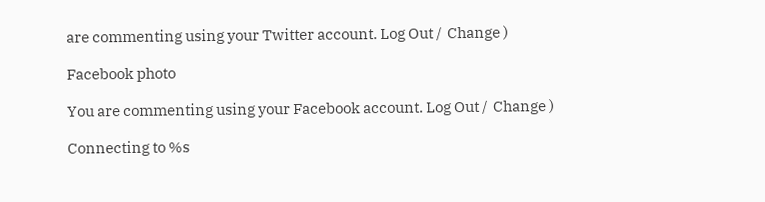are commenting using your Twitter account. Log Out /  Change )

Facebook photo

You are commenting using your Facebook account. Log Out /  Change )

Connecting to %s